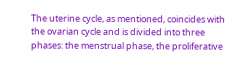The uterine cycle, as mentioned, coincides with the ovarian cycle and is divided into three phases: the menstrual phase, the proliferative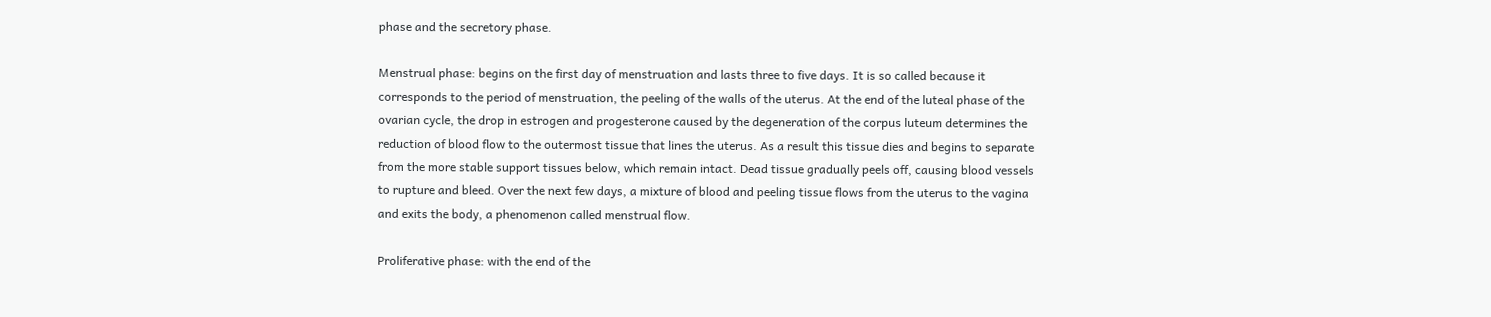phase and the secretory phase.

Menstrual phase: begins on the first day of menstruation and lasts three to five days. It is so called because it corresponds to the period of menstruation, the peeling of the walls of the uterus. At the end of the luteal phase of the ovarian cycle, the drop in estrogen and progesterone caused by the degeneration of the corpus luteum determines the reduction of blood flow to the outermost tissue that lines the uterus. As a result this tissue dies and begins to separate from the more stable support tissues below, which remain intact. Dead tissue gradually peels off, causing blood vessels to rupture and bleed. Over the next few days, a mixture of blood and peeling tissue flows from the uterus to the vagina and exits the body, a phenomenon called menstrual flow.

Proliferative phase: with the end of the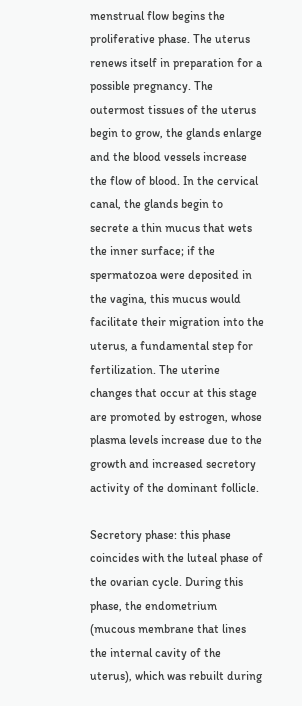menstrual flow begins the proliferative phase. The uterus renews itself in preparation for a possible pregnancy. The outermost tissues of the uterus begin to grow, the glands enlarge and the blood vessels increase the flow of blood. In the cervical canal, the glands begin to secrete a thin mucus that wets the inner surface; if the spermatozoa were deposited in the vagina, this mucus would facilitate their migration into the uterus, a fundamental step for fertilization. The uterine changes that occur at this stage are promoted by estrogen, whose plasma levels increase due to the growth and increased secretory activity of the dominant follicle.

Secretory phase: this phase coincides with the luteal phase of the ovarian cycle. During this phase, the endometrium (mucous membrane that lines the internal cavity of the uterus), which was rebuilt during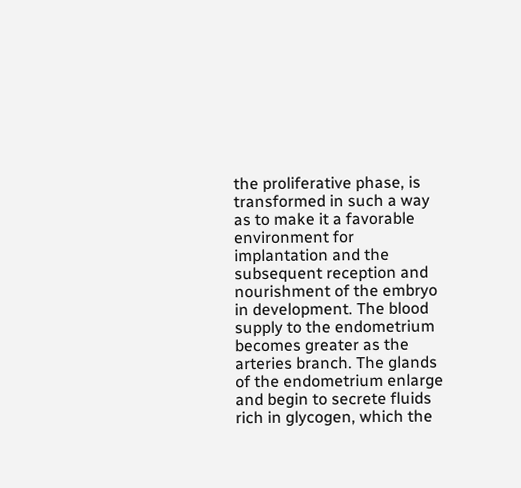the proliferative phase, is transformed in such a way as to make it a favorable environment for implantation and the subsequent reception and nourishment of the embryo in development. The blood supply to the endometrium becomes greater as the arteries branch. The glands of the endometrium enlarge and begin to secrete fluids rich in glycogen, which the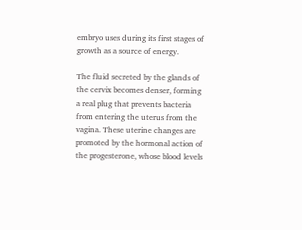embryo uses during its first stages of growth as a source of energy.

The fluid secreted by the glands of the cervix becomes denser, forming a real plug that prevents bacteria from entering the uterus from the vagina. These uterine changes are promoted by the hormonal action of the progesterone, whose blood levels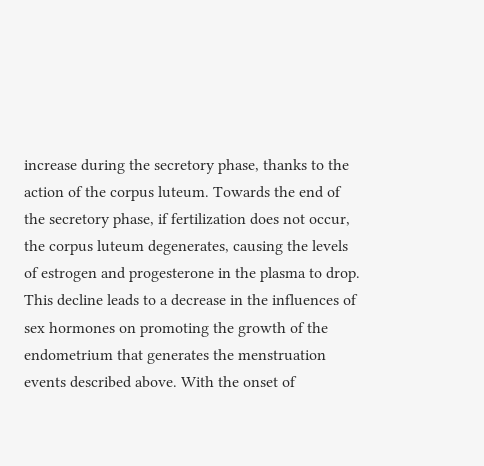increase during the secretory phase, thanks to the action of the corpus luteum. Towards the end of the secretory phase, if fertilization does not occur, the corpus luteum degenerates, causing the levels of estrogen and progesterone in the plasma to drop. This decline leads to a decrease in the influences of sex hormones on promoting the growth of the endometrium that generates the menstruation events described above. With the onset of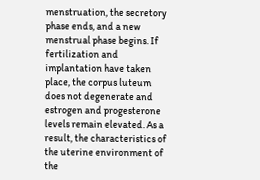menstruation, the secretory phase ends, and a new menstrual phase begins. If fertilization and implantation have taken place, the corpus luteum does not degenerate and estrogen and progesterone levels remain elevated. As a result, the characteristics of the uterine environment of the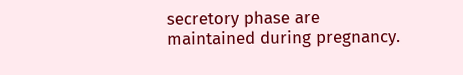secretory phase are maintained during pregnancy.